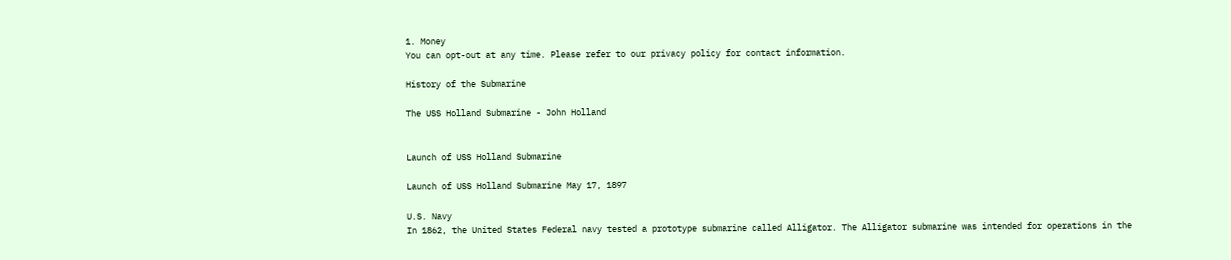1. Money
You can opt-out at any time. Please refer to our privacy policy for contact information.

History of the Submarine

The USS Holland Submarine - John Holland


Launch of USS Holland Submarine

Launch of USS Holland Submarine May 17, 1897

U.S. Navy
In 1862, the United States Federal navy tested a prototype submarine called Alligator. The Alligator submarine was intended for operations in the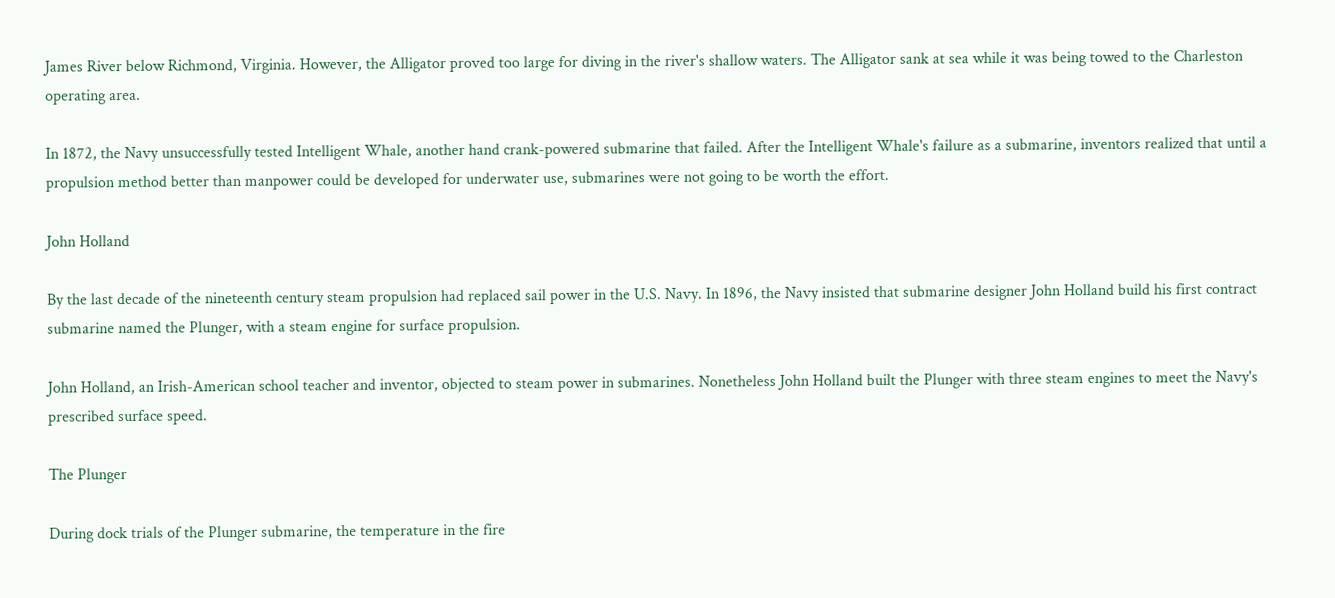James River below Richmond, Virginia. However, the Alligator proved too large for diving in the river's shallow waters. The Alligator sank at sea while it was being towed to the Charleston operating area.

In 1872, the Navy unsuccessfully tested Intelligent Whale, another hand crank-powered submarine that failed. After the Intelligent Whale's failure as a submarine, inventors realized that until a propulsion method better than manpower could be developed for underwater use, submarines were not going to be worth the effort.

John Holland

By the last decade of the nineteenth century steam propulsion had replaced sail power in the U.S. Navy. In 1896, the Navy insisted that submarine designer John Holland build his first contract submarine named the Plunger, with a steam engine for surface propulsion.

John Holland, an Irish-American school teacher and inventor, objected to steam power in submarines. Nonetheless John Holland built the Plunger with three steam engines to meet the Navy's prescribed surface speed.

The Plunger

During dock trials of the Plunger submarine, the temperature in the fire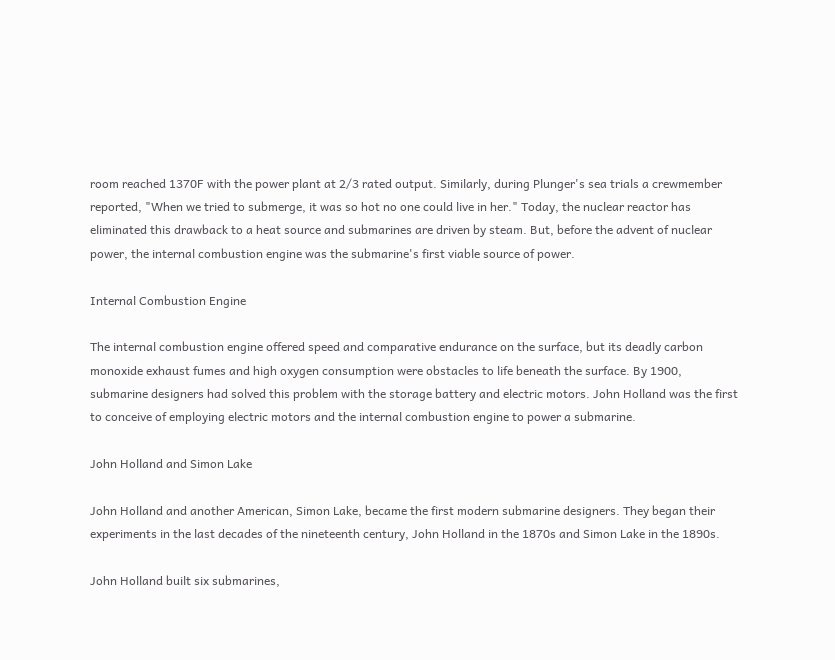room reached 1370F with the power plant at 2/3 rated output. Similarly, during Plunger's sea trials a crewmember reported, "When we tried to submerge, it was so hot no one could live in her." Today, the nuclear reactor has eliminated this drawback to a heat source and submarines are driven by steam. But, before the advent of nuclear power, the internal combustion engine was the submarine's first viable source of power.

Internal Combustion Engine

The internal combustion engine offered speed and comparative endurance on the surface, but its deadly carbon monoxide exhaust fumes and high oxygen consumption were obstacles to life beneath the surface. By 1900, submarine designers had solved this problem with the storage battery and electric motors. John Holland was the first to conceive of employing electric motors and the internal combustion engine to power a submarine.

John Holland and Simon Lake

John Holland and another American, Simon Lake, became the first modern submarine designers. They began their experiments in the last decades of the nineteenth century, John Holland in the 1870s and Simon Lake in the 1890s.

John Holland built six submarines,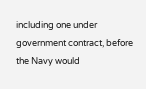including one under government contract, before the Navy would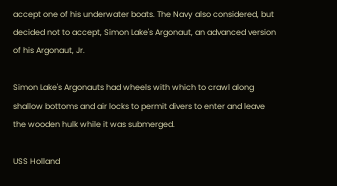accept one of his underwater boats. The Navy also considered, but decided not to accept, Simon Lake's Argonaut, an advanced version of his Argonaut, Jr.

Simon Lake's Argonauts had wheels with which to crawl along shallow bottoms and air locks to permit divers to enter and leave the wooden hulk while it was submerged.

USS Holland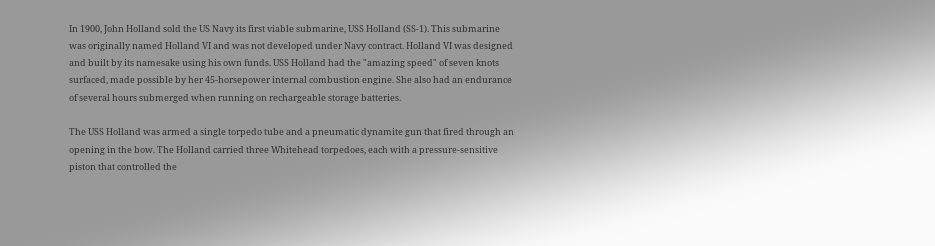In 1900, John Holland sold the US Navy its first viable submarine, USS Holland (SS-1). This submarine was originally named Holland VI and was not developed under Navy contract. Holland VI was designed and built by its namesake using his own funds. USS Holland had the "amazing speed" of seven knots surfaced, made possible by her 45-horsepower internal combustion engine. She also had an endurance of several hours submerged when running on rechargeable storage batteries.

The USS Holland was armed a single torpedo tube and a pneumatic dynamite gun that fired through an opening in the bow. The Holland carried three Whitehead torpedoes, each with a pressure-sensitive piston that controlled the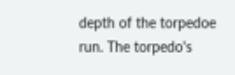depth of the torpedoe run. The torpedo's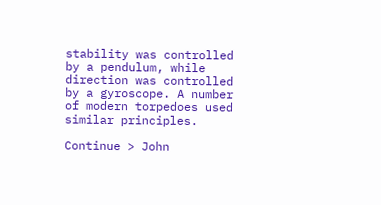stability was controlled by a pendulum, while direction was controlled by a gyroscope. A number of modern torpedoes used similar principles.

Continue > John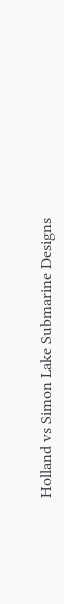Holland vs Simon Lake Submarine Designs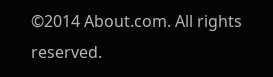©2014 About.com. All rights reserved.